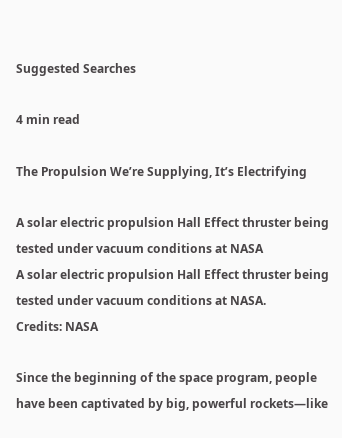Suggested Searches

4 min read

The Propulsion We’re Supplying, It’s Electrifying

A solar electric propulsion Hall Effect thruster being tested under vacuum conditions at NASA
A solar electric propulsion Hall Effect thruster being tested under vacuum conditions at NASA.
Credits: NASA

Since the beginning of the space program, people have been captivated by big, powerful rockets—like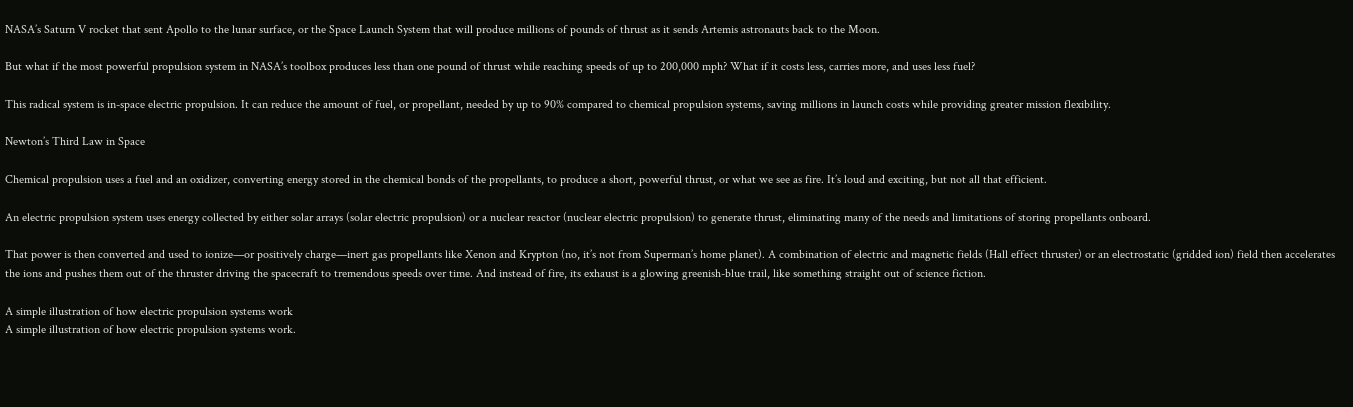NASA’s Saturn V rocket that sent Apollo to the lunar surface, or the Space Launch System that will produce millions of pounds of thrust as it sends Artemis astronauts back to the Moon.

But what if the most powerful propulsion system in NASA’s toolbox produces less than one pound of thrust while reaching speeds of up to 200,000 mph? What if it costs less, carries more, and uses less fuel?

This radical system is in-space electric propulsion. It can reduce the amount of fuel, or propellant, needed by up to 90% compared to chemical propulsion systems, saving millions in launch costs while providing greater mission flexibility.

Newton’s Third Law in Space

Chemical propulsion uses a fuel and an oxidizer, converting energy stored in the chemical bonds of the propellants, to produce a short, powerful thrust, or what we see as fire. It’s loud and exciting, but not all that efficient.

An electric propulsion system uses energy collected by either solar arrays (solar electric propulsion) or a nuclear reactor (nuclear electric propulsion) to generate thrust, eliminating many of the needs and limitations of storing propellants onboard.

That power is then converted and used to ionize—or positively charge—inert gas propellants like Xenon and Krypton (no, it’s not from Superman’s home planet). A combination of electric and magnetic fields (Hall effect thruster) or an electrostatic (gridded ion) field then accelerates the ions and pushes them out of the thruster driving the spacecraft to tremendous speeds over time. And instead of fire, its exhaust is a glowing greenish-blue trail, like something straight out of science fiction.

A simple illustration of how electric propulsion systems work
A simple illustration of how electric propulsion systems work.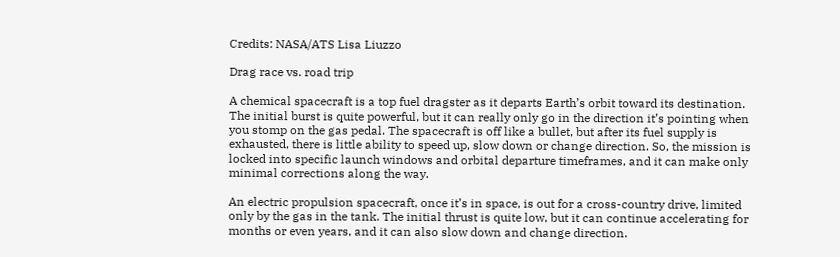Credits: NASA/ATS Lisa Liuzzo

Drag race vs. road trip

A chemical spacecraft is a top fuel dragster as it departs Earth’s orbit toward its destination. The initial burst is quite powerful, but it can really only go in the direction it’s pointing when you stomp on the gas pedal. The spacecraft is off like a bullet, but after its fuel supply is exhausted, there is little ability to speed up, slow down or change direction. So, the mission is locked into specific launch windows and orbital departure timeframes, and it can make only minimal corrections along the way.

An electric propulsion spacecraft, once it’s in space, is out for a cross-country drive, limited only by the gas in the tank. The initial thrust is quite low, but it can continue accelerating for months or even years, and it can also slow down and change direction.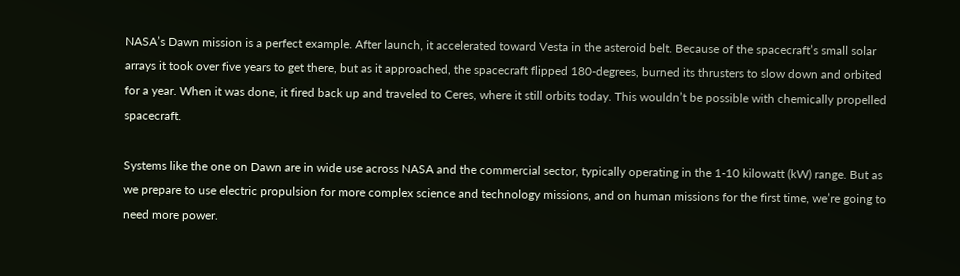NASA’s Dawn mission is a perfect example. After launch, it accelerated toward Vesta in the asteroid belt. Because of the spacecraft’s small solar arrays it took over five years to get there, but as it approached, the spacecraft flipped 180-degrees, burned its thrusters to slow down and orbited for a year. When it was done, it fired back up and traveled to Ceres, where it still orbits today. This wouldn’t be possible with chemically propelled spacecraft.

Systems like the one on Dawn are in wide use across NASA and the commercial sector, typically operating in the 1-10 kilowatt (kW) range. But as we prepare to use electric propulsion for more complex science and technology missions, and on human missions for the first time, we’re going to need more power.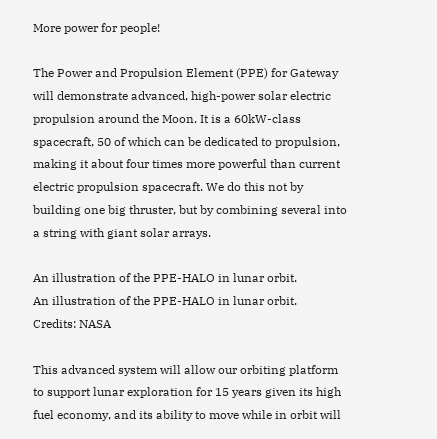More power for people!

The Power and Propulsion Element (PPE) for Gateway will demonstrate advanced, high-power solar electric propulsion around the Moon. It is a 60kW-class spacecraft, 50 of which can be dedicated to propulsion, making it about four times more powerful than current electric propulsion spacecraft. We do this not by building one big thruster, but by combining several into a string with giant solar arrays.

An illustration of the PPE-HALO in lunar orbit.
An illustration of the PPE-HALO in lunar orbit.
Credits: NASA

This advanced system will allow our orbiting platform to support lunar exploration for 15 years given its high fuel economy, and its ability to move while in orbit will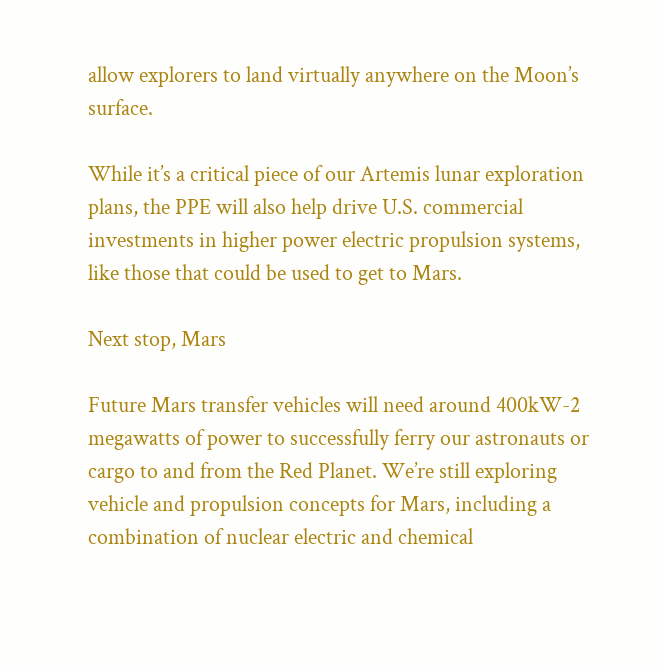allow explorers to land virtually anywhere on the Moon’s surface.

While it’s a critical piece of our Artemis lunar exploration plans, the PPE will also help drive U.S. commercial investments in higher power electric propulsion systems, like those that could be used to get to Mars.

Next stop, Mars

Future Mars transfer vehicles will need around 400kW-2 megawatts of power to successfully ferry our astronauts or cargo to and from the Red Planet. We’re still exploring vehicle and propulsion concepts for Mars, including a combination of nuclear electric and chemical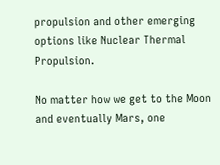propulsion and other emerging options like Nuclear Thermal Propulsion.

No matter how we get to the Moon and eventually Mars, one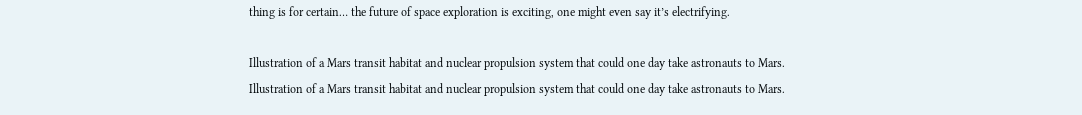thing is for certain… the future of space exploration is exciting, one might even say it’s electrifying.

Illustration of a Mars transit habitat and nuclear propulsion system that could one day take astronauts to Mars.
Illustration of a Mars transit habitat and nuclear propulsion system that could one day take astronauts to Mars.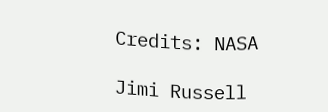Credits: NASA

Jimi Russell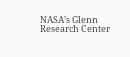NASA’s Glenn Research Center